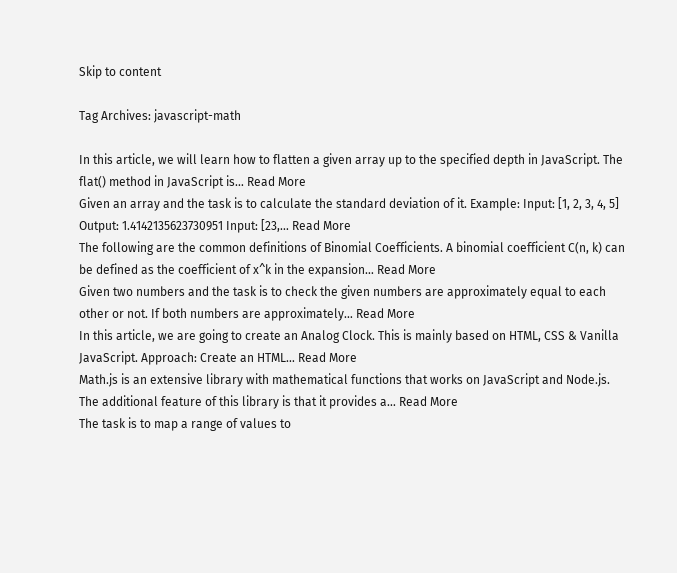Skip to content

Tag Archives: javascript-math

In this article, we will learn how to flatten a given array up to the specified depth in JavaScript. The flat() method in JavaScript is… Read More
Given an array and the task is to calculate the standard deviation of it. Example: Input: [1, 2, 3, 4, 5] Output: 1.4142135623730951 Input: [23,… Read More
The following are the common definitions of Binomial Coefficients. A binomial coefficient C(n, k) can be defined as the coefficient of x^k in the expansion… Read More
Given two numbers and the task is to check the given numbers are approximately equal to each other or not. If both numbers are approximately… Read More
In this article, we are going to create an Analog Clock. This is mainly based on HTML, CSS & Vanilla JavaScript. Approach: Create an HTML… Read More
Math.js is an extensive library with mathematical functions that works on JavaScript and Node.js. The additional feature of this library is that it provides a… Read More
The task is to map a range of values to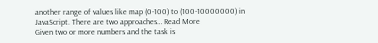another range of values like map (0-100) to (100-10000000) in JavaScript. There are two approaches… Read More
Given two or more numbers and the task is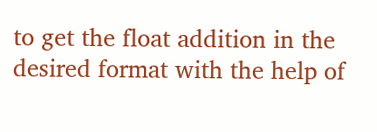to get the float addition in the desired format with the help of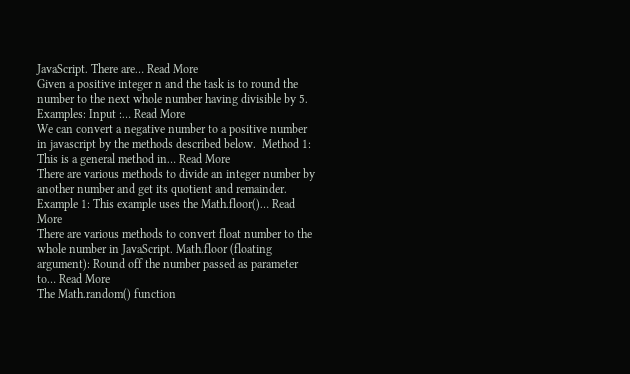JavaScript. There are… Read More
Given a positive integer n and the task is to round the number to the next whole number having divisible by 5. Examples: Input :… Read More
We can convert a negative number to a positive number in javascript by the methods described below.  Method 1: This is a general method in… Read More
There are various methods to divide an integer number by another number and get its quotient and remainder.  Example 1: This example uses the Math.floor()… Read More
There are various methods to convert float number to the whole number in JavaScript. Math.floor (floating argument): Round off the number passed as parameter to… Read More
The Math.random() function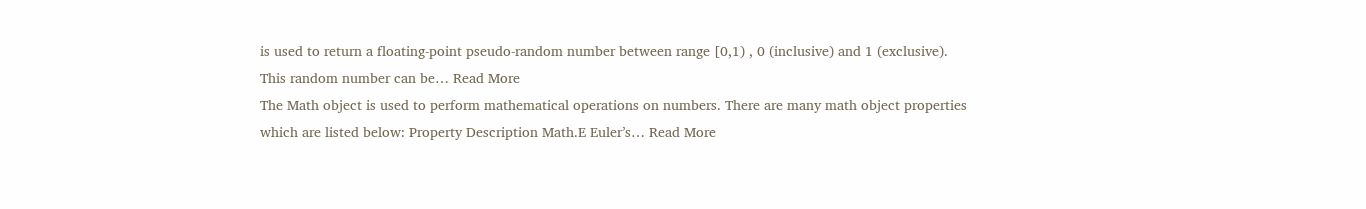is used to return a floating-point pseudo-random number between range [0,1) , 0 (inclusive) and 1 (exclusive). This random number can be… Read More
The Math object is used to perform mathematical operations on numbers. There are many math object properties which are listed below: Property Description Math.E Euler’s… Read More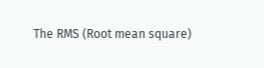The RMS (Root mean square)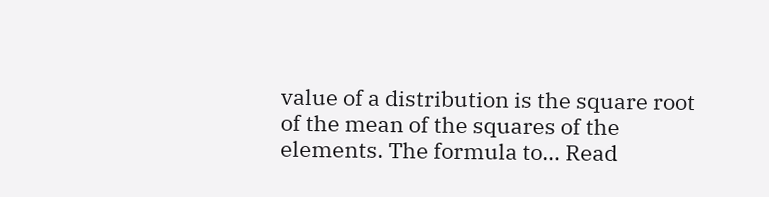value of a distribution is the square root of the mean of the squares of the elements. The formula to… Read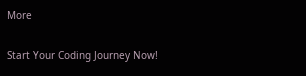More

Start Your Coding Journey Now!